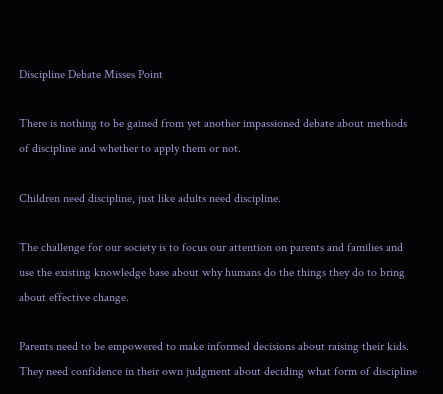Discipline Debate Misses Point

There is nothing to be gained from yet another impassioned debate about methods of discipline and whether to apply them or not.

Children need discipline, just like adults need discipline.

The challenge for our society is to focus our attention on parents and families and use the existing knowledge base about why humans do the things they do to bring about effective change.

Parents need to be empowered to make informed decisions about raising their kids. They need confidence in their own judgment about deciding what form of discipline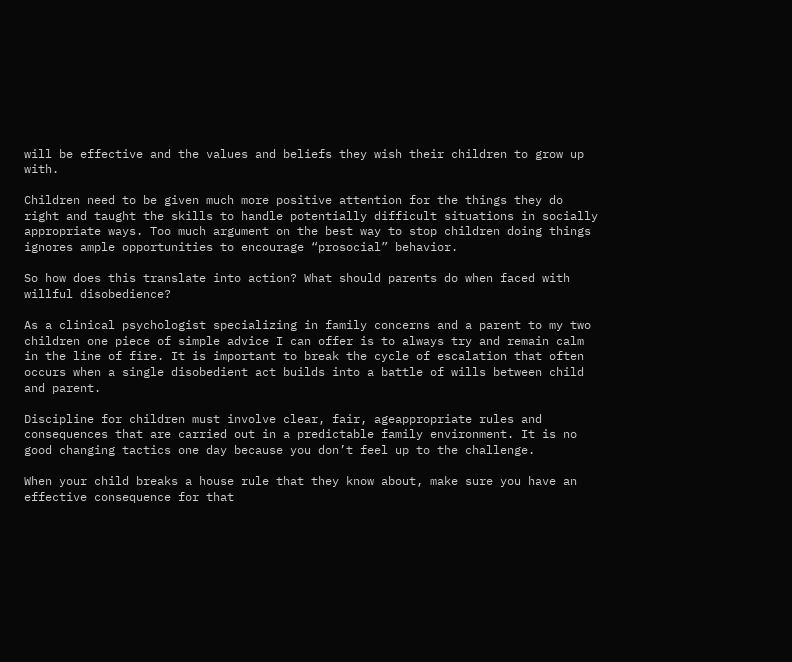will be effective and the values and beliefs they wish their children to grow up with.

Children need to be given much more positive attention for the things they do right and taught the skills to handle potentially difficult situations in socially appropriate ways. Too much argument on the best way to stop children doing things ignores ample opportunities to encourage “prosocial” behavior.

So how does this translate into action? What should parents do when faced with willful disobedience?

As a clinical psychologist specializing in family concerns and a parent to my two children one piece of simple advice I can offer is to always try and remain calm in the line of fire. It is important to break the cycle of escalation that often occurs when a single disobedient act builds into a battle of wills between child and parent.

Discipline for children must involve clear, fair, ageappropriate rules and consequences that are carried out in a predictable family environment. It is no good changing tactics one day because you don’t feel up to the challenge.

When your child breaks a house rule that they know about, make sure you have an effective consequence for that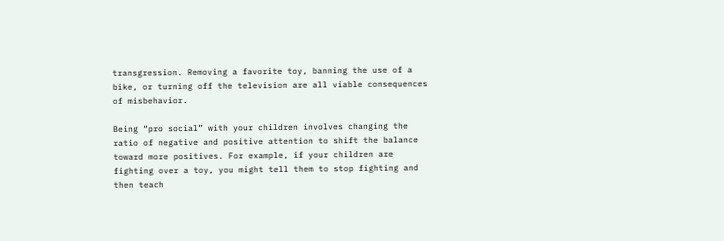transgression. Removing a favorite toy, banning the use of a bike, or turning off the television are all viable consequences of misbehavior.

Being “pro social” with your children involves changing the ratio of negative and positive attention to shift the balance toward more positives. For example, if your children are fighting over a toy, you might tell them to stop fighting and then teach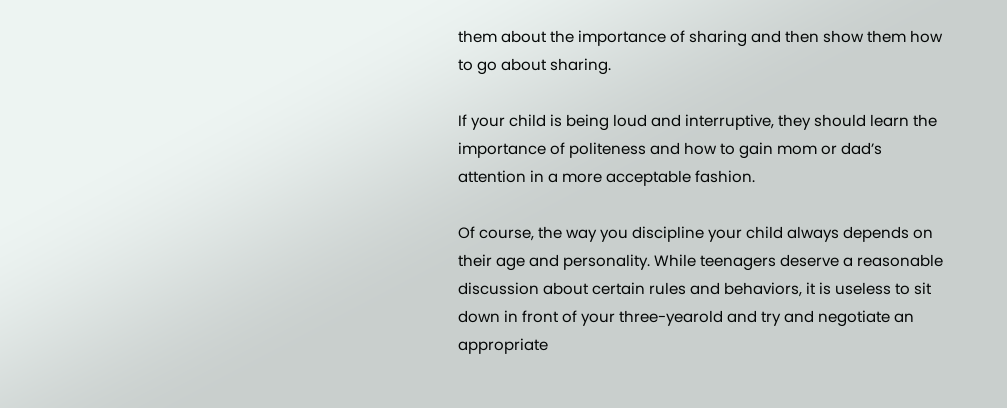them about the importance of sharing and then show them how to go about sharing.

If your child is being loud and interruptive, they should learn the importance of politeness and how to gain mom or dad’s attention in a more acceptable fashion.

Of course, the way you discipline your child always depends on their age and personality. While teenagers deserve a reasonable discussion about certain rules and behaviors, it is useless to sit down in front of your three-yearold and try and negotiate an appropriate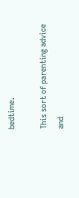bedtime.

This sort of parenting advice and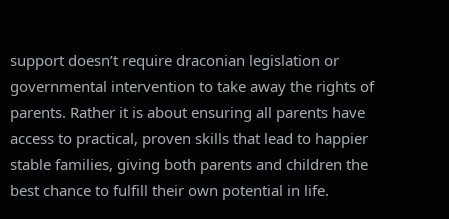support doesn’t require draconian legislation or governmental intervention to take away the rights of parents. Rather it is about ensuring all parents have access to practical, proven skills that lead to happier stable families, giving both parents and children the best chance to fulfill their own potential in life.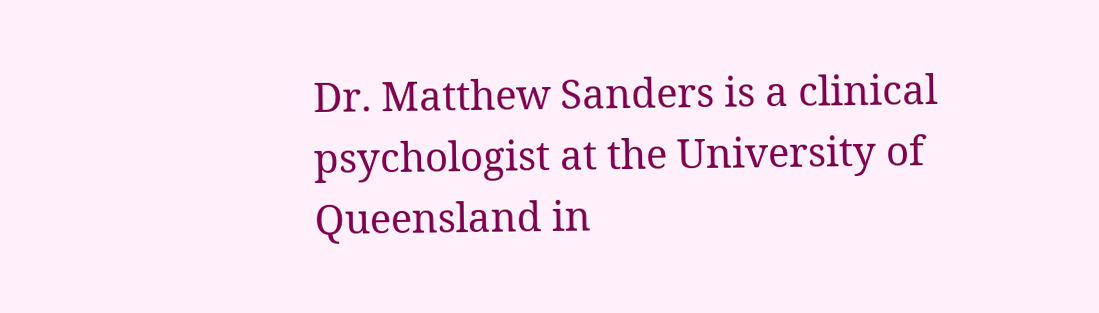Dr. Matthew Sanders is a clinical psychologist at the University of Queensland in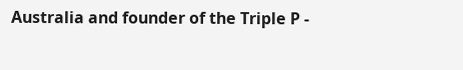Australia and founder of the Triple P -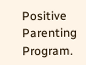Positive Parenting Program.